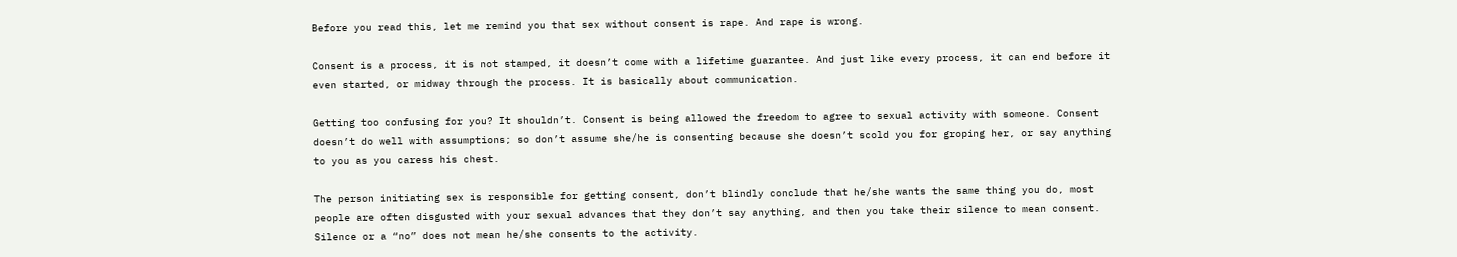Before you read this, let me remind you that sex without consent is rape. And rape is wrong.

Consent is a process, it is not stamped, it doesn’t come with a lifetime guarantee. And just like every process, it can end before it even started, or midway through the process. It is basically about communication.

Getting too confusing for you? It shouldn’t. Consent is being allowed the freedom to agree to sexual activity with someone. Consent doesn’t do well with assumptions; so don’t assume she/he is consenting because she doesn’t scold you for groping her, or say anything to you as you caress his chest.

The person initiating sex is responsible for getting consent, don’t blindly conclude that he/she wants the same thing you do, most people are often disgusted with your sexual advances that they don’t say anything, and then you take their silence to mean consent. Silence or a “no” does not mean he/she consents to the activity.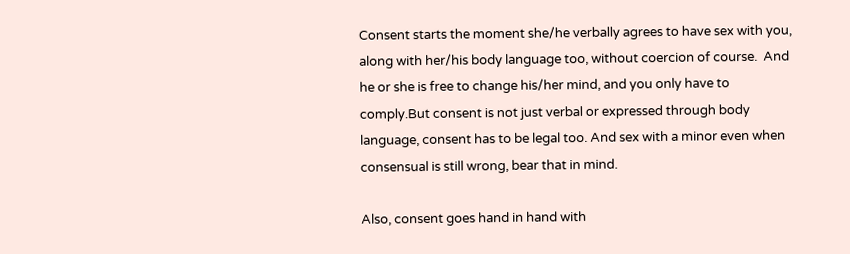Consent starts the moment she/he verbally agrees to have sex with you, along with her/his body language too, without coercion of course.  And he or she is free to change his/her mind, and you only have to comply.But consent is not just verbal or expressed through body language, consent has to be legal too. And sex with a minor even when consensual is still wrong, bear that in mind.

Also, consent goes hand in hand with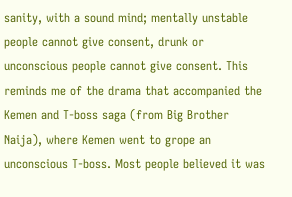sanity, with a sound mind; mentally unstable people cannot give consent, drunk or unconscious people cannot give consent. This reminds me of the drama that accompanied the Kemen and T-boss saga (from Big Brother Naija), where Kemen went to grope an unconscious T-boss. Most people believed it was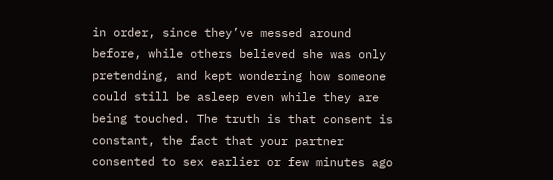in order, since they’ve messed around before, while others believed she was only pretending, and kept wondering how someone could still be asleep even while they are being touched. The truth is that consent is constant, the fact that your partner consented to sex earlier or few minutes ago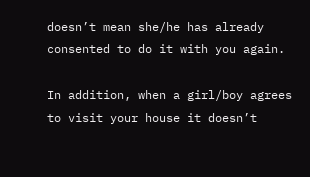doesn’t mean she/he has already consented to do it with you again.

In addition, when a girl/boy agrees to visit your house it doesn’t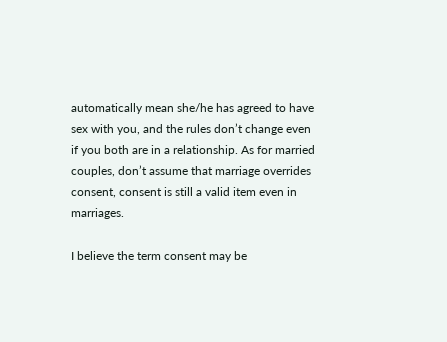automatically mean she/he has agreed to have sex with you, and the rules don’t change even if you both are in a relationship. As for married couples, don’t assume that marriage overrides consent, consent is still a valid item even in marriages.

I believe the term consent may be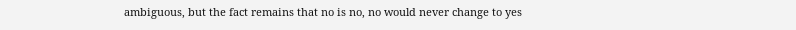ambiguous, but the fact remains that no is no, no would never change to yes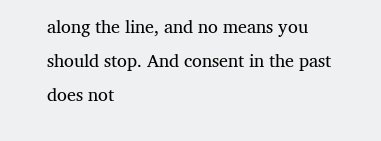along the line, and no means you should stop. And consent in the past does not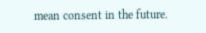mean consent in the future.